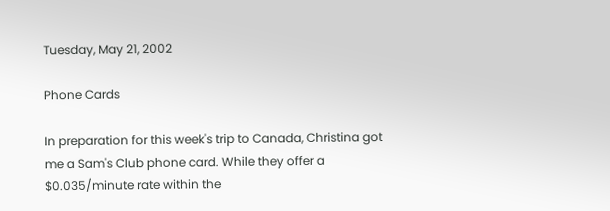Tuesday, May 21, 2002

Phone Cards

In preparation for this week's trip to Canada, Christina got me a Sam's Club phone card. While they offer a $0.035/minute rate within the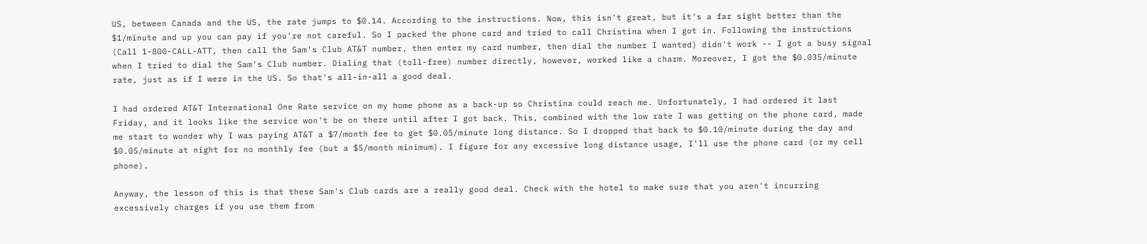US, between Canada and the US, the rate jumps to $0.14. According to the instructions. Now, this isn't great, but it's a far sight better than the $1/minute and up you can pay if you're not careful. So I packed the phone card and tried to call Christina when I got in. Following the instructions (Call 1-800-CALL-ATT, then call the Sam's Club AT&T number, then enter my card number, then dial the number I wanted) didn't work -- I got a busy signal when I tried to dial the Sam's Club number. Dialing that (toll-free) number directly, however, worked like a charm. Moreover, I got the $0.035/minute rate, just as if I were in the US. So that's all-in-all a good deal.

I had ordered AT&T International One Rate service on my home phone as a back-up so Christina could reach me. Unfortunately, I had ordered it last Friday, and it looks like the service won't be on there until after I got back. This, combined with the low rate I was getting on the phone card, made me start to wonder why I was paying AT&T a $7/month fee to get $0.05/minute long distance. So I dropped that back to $0.10/minute during the day and $0.05/minute at night for no monthly fee (but a $5/month minimum). I figure for any excessive long distance usage, I'll use the phone card (or my cell phone).

Anyway, the lesson of this is that these Sam's Club cards are a really good deal. Check with the hotel to make sure that you aren't incurring excessively charges if you use them from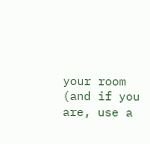your room (and if you are, use a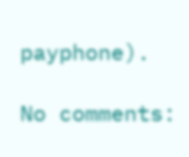payphone).

No comments: